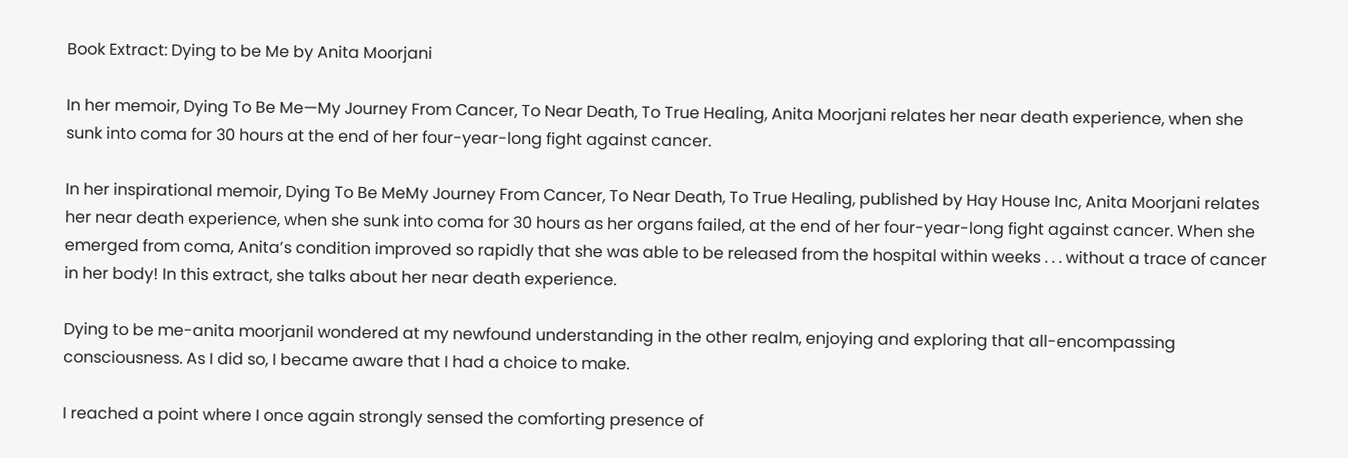Book Extract: Dying to be Me by Anita Moorjani

In her memoir, Dying To Be Me—My Journey From Cancer, To Near Death, To True Healing, Anita Moorjani relates her near death experience, when she sunk into coma for 30 hours at the end of her four-year-long fight against cancer.

In her inspirational memoir, Dying To Be MeMy Journey From Cancer, To Near Death, To True Healing, published by Hay House Inc, Anita Moorjani relates her near death experience, when she sunk into coma for 30 hours as her organs failed, at the end of her four-year-long fight against cancer. When she emerged from coma, Anita’s condition improved so rapidly that she was able to be released from the hospital within weeks . . . without a trace of cancer in her body! In this extract, she talks about her near death experience.

Dying to be me-anita moorjaniI wondered at my newfound understanding in the other realm, enjoying and exploring that all-encompassing consciousness. As I did so, I became aware that I had a choice to make.

I reached a point where I once again strongly sensed the comforting presence of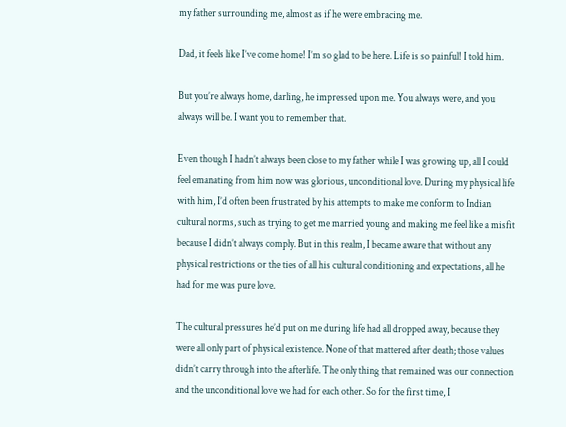my father surrounding me, almost as if he were embracing me.

Dad, it feels like I’ve come home! I’m so glad to be here. Life is so painful! I told him.

But you’re always home, darling, he impressed upon me. You always were, and you always will be. I want you to remember that.

Even though I hadn’t always been close to my father while I was growing up, all I could feel emanating from him now was glorious, unconditional love. During my physical life with him, I’d often been frustrated by his attempts to make me conform to Indian cultural norms, such as trying to get me married young and making me feel like a misfit because I didn’t always comply. But in this realm, I became aware that without any physical restrictions or the ties of all his cultural conditioning and expectations, all he had for me was pure love.

The cultural pressures he’d put on me during life had all dropped away, because they were all only part of physical existence. None of that mattered after death; those values didn’t carry through into the afterlife. The only thing that remained was our connection and the unconditional love we had for each other. So for the first time, I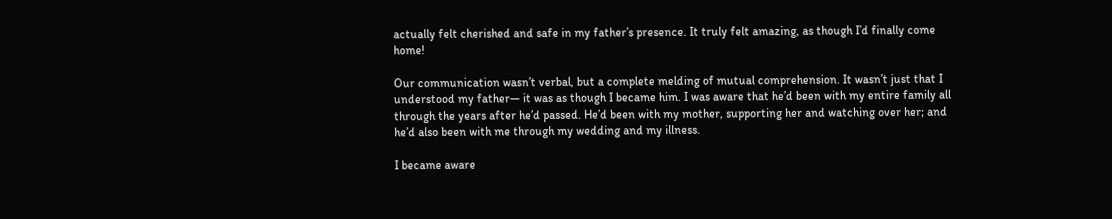actually felt cherished and safe in my father’s presence. It truly felt amazing, as though I’d finally come home!

Our communication wasn’t verbal, but a complete melding of mutual comprehension. It wasn’t just that I understood my father— it was as though I became him. I was aware that he’d been with my entire family all through the years after he’d passed. He’d been with my mother, supporting her and watching over her; and he’d also been with me through my wedding and my illness.

I became aware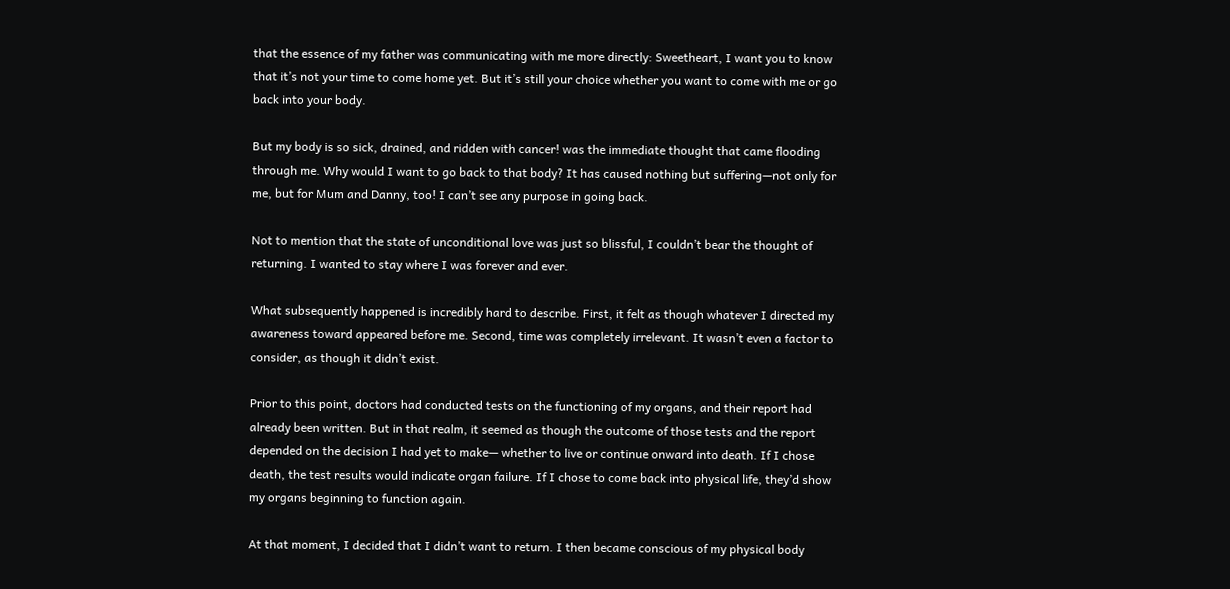that the essence of my father was communicating with me more directly: Sweetheart, I want you to know that it’s not your time to come home yet. But it’s still your choice whether you want to come with me or go back into your body.

But my body is so sick, drained, and ridden with cancer! was the immediate thought that came flooding through me. Why would I want to go back to that body? It has caused nothing but suffering—not only for me, but for Mum and Danny, too! I can’t see any purpose in going back.

Not to mention that the state of unconditional love was just so blissful, I couldn’t bear the thought of returning. I wanted to stay where I was forever and ever.

What subsequently happened is incredibly hard to describe. First, it felt as though whatever I directed my awareness toward appeared before me. Second, time was completely irrelevant. It wasn’t even a factor to consider, as though it didn’t exist.

Prior to this point, doctors had conducted tests on the functioning of my organs, and their report had already been written. But in that realm, it seemed as though the outcome of those tests and the report depended on the decision I had yet to make— whether to live or continue onward into death. If I chose death, the test results would indicate organ failure. If I chose to come back into physical life, they’d show my organs beginning to function again.

At that moment, I decided that I didn’t want to return. I then became conscious of my physical body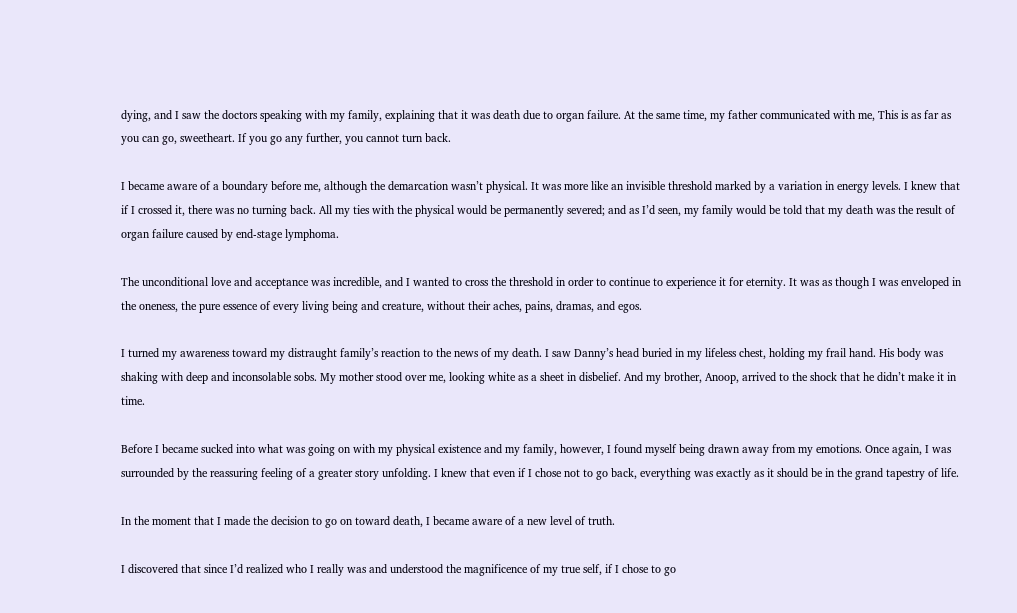dying, and I saw the doctors speaking with my family, explaining that it was death due to organ failure. At the same time, my father communicated with me, This is as far as you can go, sweetheart. If you go any further, you cannot turn back.

I became aware of a boundary before me, although the demarcation wasn’t physical. It was more like an invisible threshold marked by a variation in energy levels. I knew that if I crossed it, there was no turning back. All my ties with the physical would be permanently severed; and as I’d seen, my family would be told that my death was the result of organ failure caused by end-stage lymphoma.

The unconditional love and acceptance was incredible, and I wanted to cross the threshold in order to continue to experience it for eternity. It was as though I was enveloped in the oneness, the pure essence of every living being and creature, without their aches, pains, dramas, and egos.

I turned my awareness toward my distraught family’s reaction to the news of my death. I saw Danny’s head buried in my lifeless chest, holding my frail hand. His body was shaking with deep and inconsolable sobs. My mother stood over me, looking white as a sheet in disbelief. And my brother, Anoop, arrived to the shock that he didn’t make it in time.

Before I became sucked into what was going on with my physical existence and my family, however, I found myself being drawn away from my emotions. Once again, I was surrounded by the reassuring feeling of a greater story unfolding. I knew that even if I chose not to go back, everything was exactly as it should be in the grand tapestry of life.

In the moment that I made the decision to go on toward death, I became aware of a new level of truth.

I discovered that since I’d realized who I really was and understood the magnificence of my true self, if I chose to go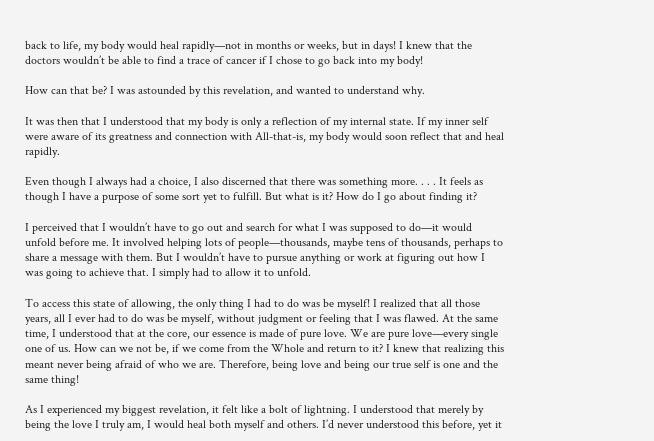back to life, my body would heal rapidly—not in months or weeks, but in days! I knew that the doctors wouldn’t be able to find a trace of cancer if I chose to go back into my body!

How can that be? I was astounded by this revelation, and wanted to understand why.

It was then that I understood that my body is only a reflection of my internal state. If my inner self were aware of its greatness and connection with All-that-is, my body would soon reflect that and heal rapidly.

Even though I always had a choice, I also discerned that there was something more. . . . It feels as though I have a purpose of some sort yet to fulfill. But what is it? How do I go about finding it?

I perceived that I wouldn’t have to go out and search for what I was supposed to do—it would unfold before me. It involved helping lots of people—thousands, maybe tens of thousands, perhaps to share a message with them. But I wouldn’t have to pursue anything or work at figuring out how I was going to achieve that. I simply had to allow it to unfold.

To access this state of allowing, the only thing I had to do was be myself! I realized that all those years, all I ever had to do was be myself, without judgment or feeling that I was flawed. At the same time, I understood that at the core, our essence is made of pure love. We are pure love—every single one of us. How can we not be, if we come from the Whole and return to it? I knew that realizing this meant never being afraid of who we are. Therefore, being love and being our true self is one and the same thing!

As I experienced my biggest revelation, it felt like a bolt of lightning. I understood that merely by being the love I truly am, I would heal both myself and others. I’d never understood this before, yet it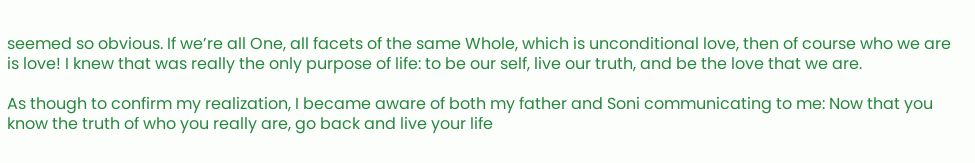seemed so obvious. If we’re all One, all facets of the same Whole, which is unconditional love, then of course who we are is love! I knew that was really the only purpose of life: to be our self, live our truth, and be the love that we are.

As though to confirm my realization, I became aware of both my father and Soni communicating to me: Now that you know the truth of who you really are, go back and live your life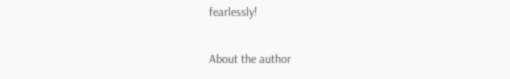fearlessly!

About the author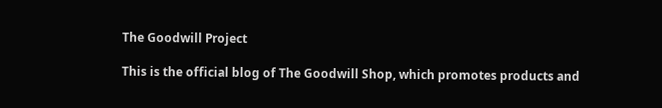The Goodwill Project

This is the official blog of The Goodwill Shop, which promotes products and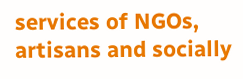services of NGOs, artisans and socially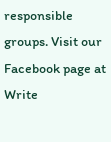responsible groups. Visit our Facebook page at Write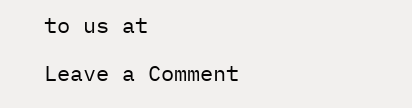to us at

Leave a Comment